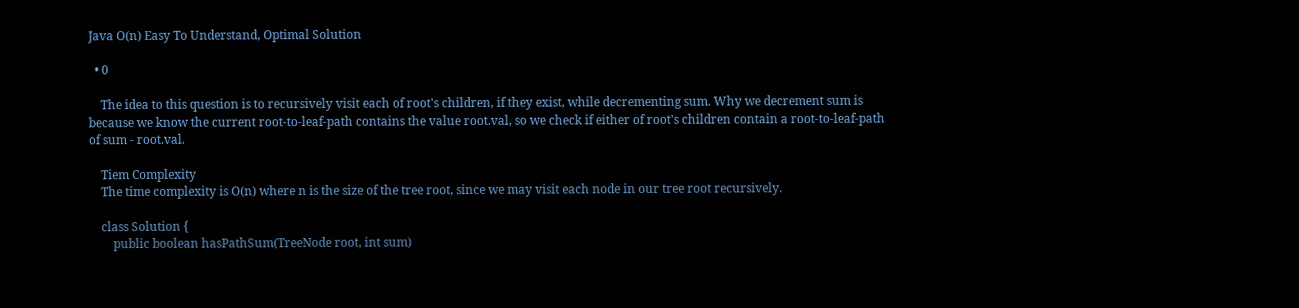Java O(n) Easy To Understand, Optimal Solution

  • 0

    The idea to this question is to recursively visit each of root's children, if they exist, while decrementing sum. Why we decrement sum is because we know the current root-to-leaf-path contains the value root.val, so we check if either of root's children contain a root-to-leaf-path of sum - root.val.

    Tiem Complexity
    The time complexity is O(n) where n is the size of the tree root, since we may visit each node in our tree root recursively.

    class Solution {
        public boolean hasPathSum(TreeNode root, int sum)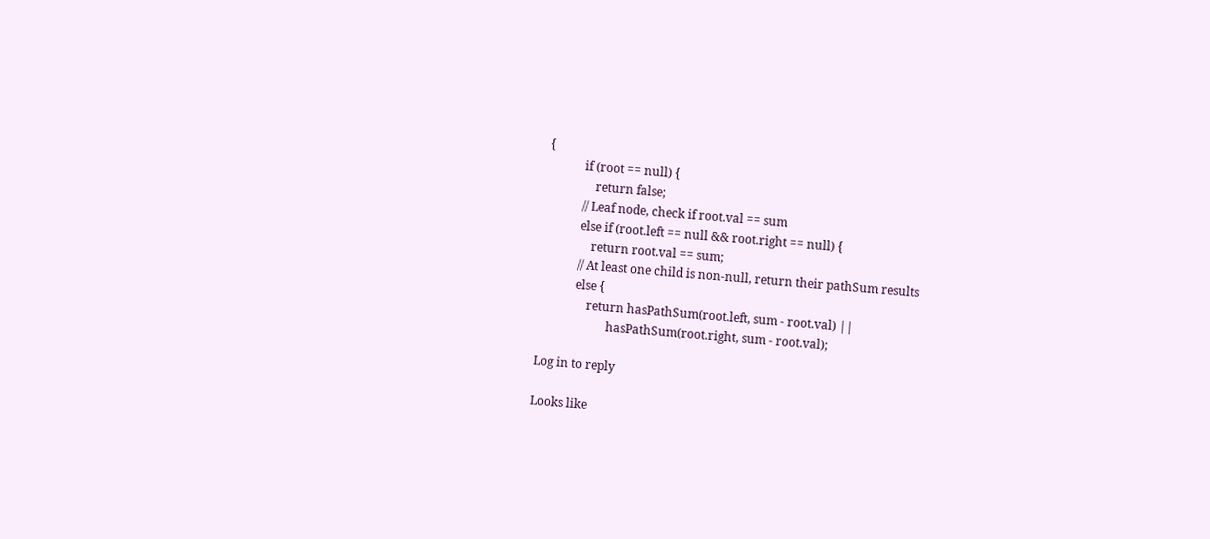{
            if (root == null) {
                return false;
            // Leaf node, check if root.val == sum
            else if (root.left == null && root.right == null) {
                return root.val == sum;
            // At least one child is non-null, return their pathSum results
            else {
                return hasPathSum(root.left, sum - root.val) ||
                       hasPathSum(root.right, sum - root.val);

Log in to reply

Looks like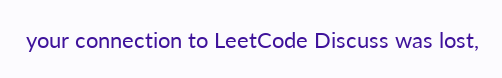your connection to LeetCode Discuss was lost,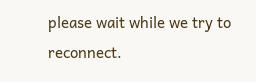please wait while we try to reconnect.